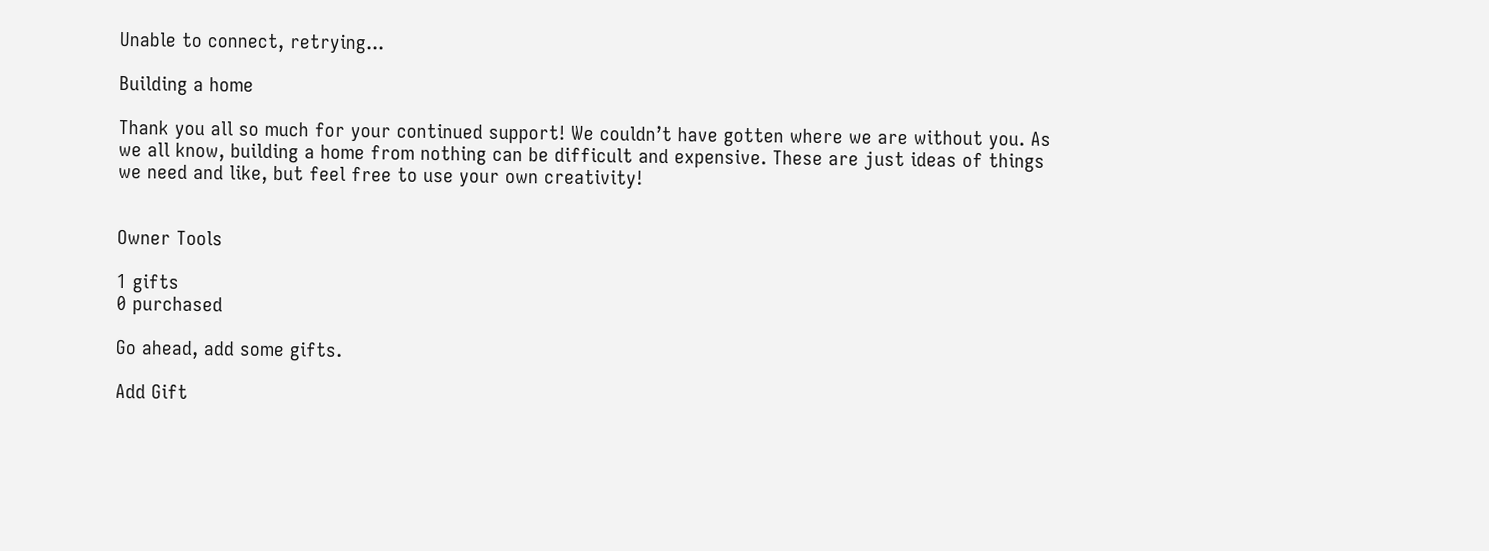Unable to connect, retrying...

Building a home

Thank you all so much for your continued support! We couldn’t have gotten where we are without you. As we all know, building a home from nothing can be difficult and expensive. These are just ideas of things we need and like, but feel free to use your own creativity!


Owner Tools

1 gifts
0 purchased

Go ahead, add some gifts.

Add Gift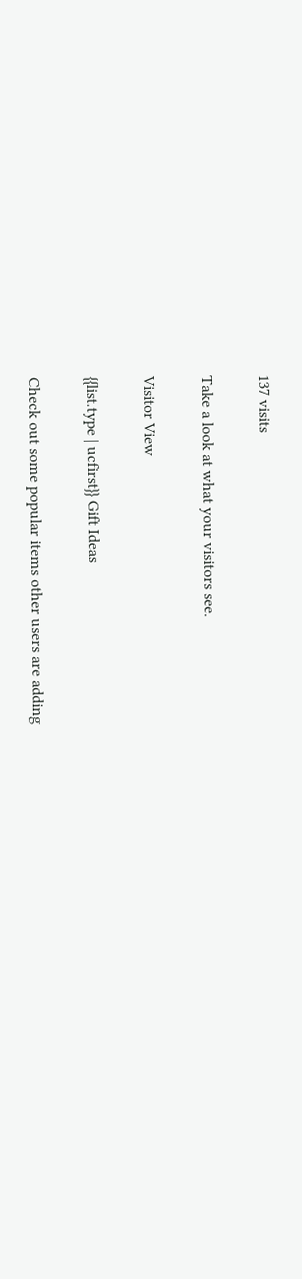137 visits

Take a look at what your visitors see.

Visitor View

{{list.type | ucfirst}} Gift Ideas

Check out some popular items other users are adding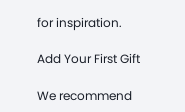for inspiration.

Add Your First Gift

We recommend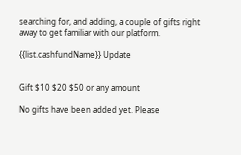searching for, and adding, a couple of gifts right away to get familiar with our platform.

{{list.cashfundName}} Update


Gift $10 $20 $50 or any amount

No gifts have been added yet. Please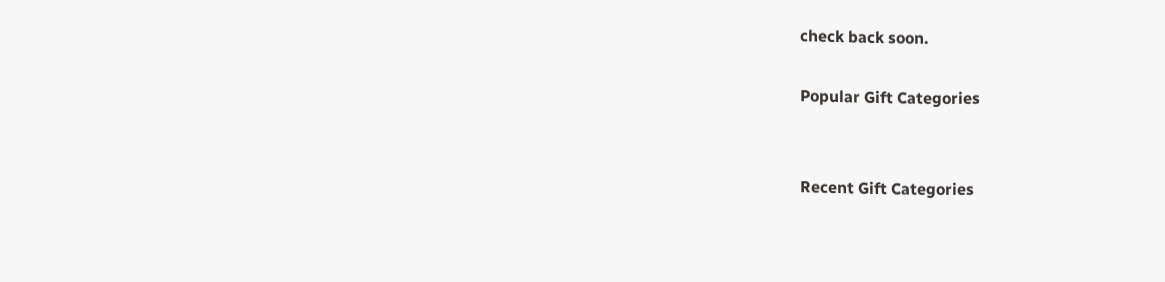check back soon.

Popular Gift Categories


Recent Gift Categories